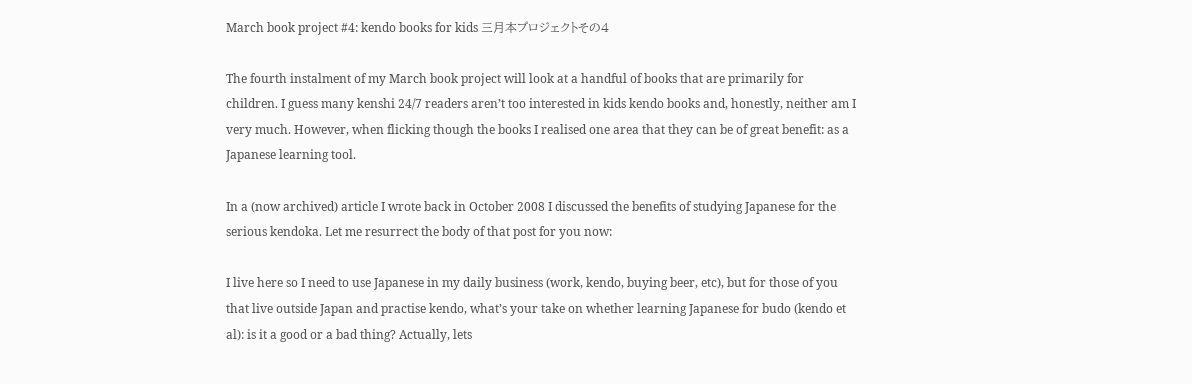March book project #4: kendo books for kids 三月本プロジェクトその4

The fourth instalment of my March book project will look at a handful of books that are primarily for children. I guess many kenshi 24/7 readers aren’t too interested in kids kendo books and, honestly, neither am I very much. However, when flicking though the books I realised one area that they can be of great benefit: as a Japanese learning tool.

In a (now archived) article I wrote back in October 2008 I discussed the benefits of studying Japanese for the serious kendoka. Let me resurrect the body of that post for you now:

I live here so I need to use Japanese in my daily business (work, kendo, buying beer, etc), but for those of you that live outside Japan and practise kendo, what’s your take on whether learning Japanese for budo (kendo et al): is it a good or a bad thing? Actually, lets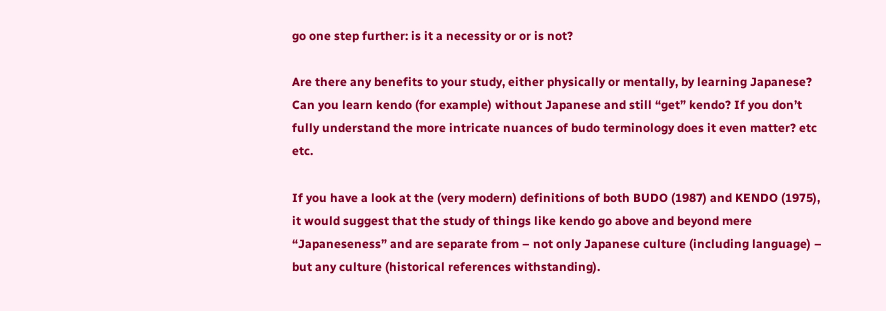go one step further: is it a necessity or or is not?

Are there any benefits to your study, either physically or mentally, by learning Japanese? Can you learn kendo (for example) without Japanese and still “get” kendo? If you don’t fully understand the more intricate nuances of budo terminology does it even matter? etc etc.

If you have a look at the (very modern) definitions of both BUDO (1987) and KENDO (1975), it would suggest that the study of things like kendo go above and beyond mere “Japaneseness” and are separate from – not only Japanese culture (including language) – but any culture (historical references withstanding).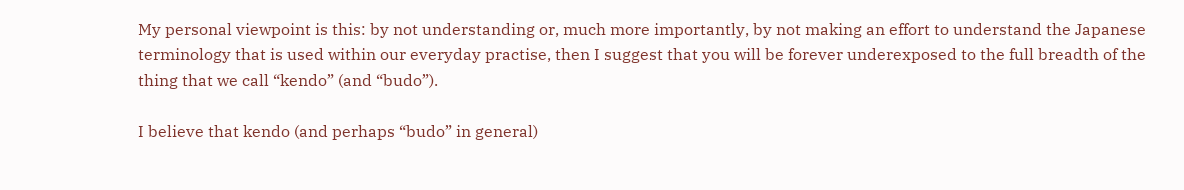My personal viewpoint is this: by not understanding or, much more importantly, by not making an effort to understand the Japanese terminology that is used within our everyday practise, then I suggest that you will be forever underexposed to the full breadth of the thing that we call “kendo” (and “budo”).

I believe that kendo (and perhaps “budo” in general)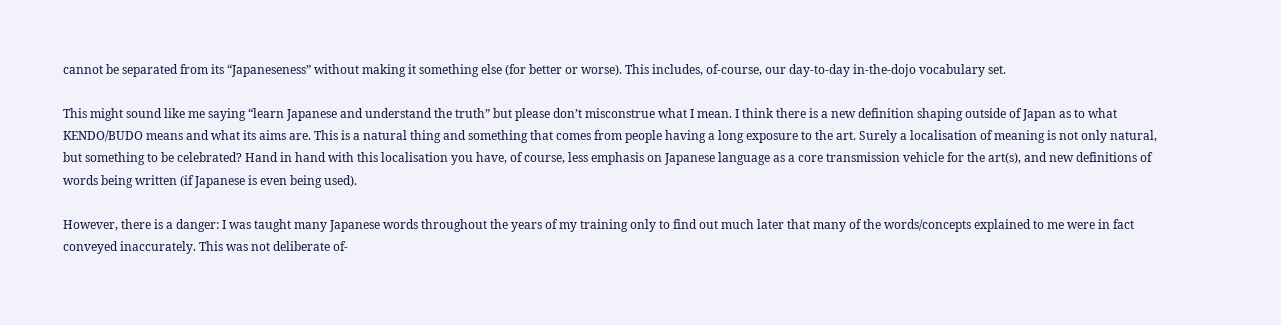cannot be separated from its “Japaneseness” without making it something else (for better or worse). This includes, of-course, our day-to-day in-the-dojo vocabulary set.

This might sound like me saying “learn Japanese and understand the truth” but please don’t misconstrue what I mean. I think there is a new definition shaping outside of Japan as to what KENDO/BUDO means and what its aims are. This is a natural thing and something that comes from people having a long exposure to the art. Surely a localisation of meaning is not only natural, but something to be celebrated? Hand in hand with this localisation you have, of course, less emphasis on Japanese language as a core transmission vehicle for the art(s), and new definitions of words being written (if Japanese is even being used).

However, there is a danger: I was taught many Japanese words throughout the years of my training only to find out much later that many of the words/concepts explained to me were in fact conveyed inaccurately. This was not deliberate of-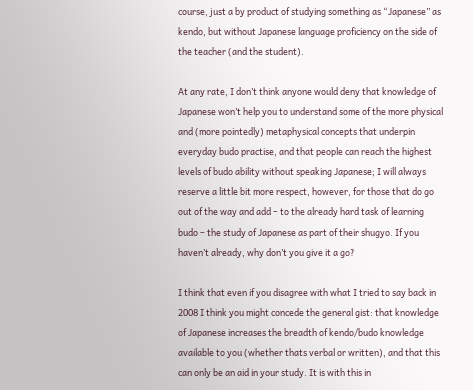course, just a by product of studying something as “Japanese” as kendo, but without Japanese language proficiency on the side of the teacher (and the student).

At any rate, I don’t think anyone would deny that knowledge of Japanese won’t help you to understand some of the more physical and (more pointedly) metaphysical concepts that underpin everyday budo practise, and that people can reach the highest levels of budo ability without speaking Japanese; I will always reserve a little bit more respect, however, for those that do go out of the way and add – to the already hard task of learning budo – the study of Japanese as part of their shugyo. If you haven’t already, why don’t you give it a go?

I think that even if you disagree with what I tried to say back in 2008 I think you might concede the general gist: that knowledge of Japanese increases the breadth of kendo/budo knowledge available to you (whether thats verbal or written), and that this can only be an aid in your study. It is with this in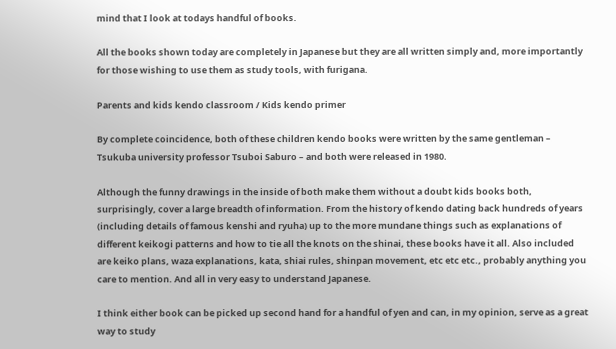mind that I look at todays handful of books.

All the books shown today are completely in Japanese but they are all written simply and, more importantly for those wishing to use them as study tools, with furigana.

Parents and kids kendo classroom / Kids kendo primer

By complete coincidence, both of these children kendo books were written by the same gentleman – Tsukuba university professor Tsuboi Saburo – and both were released in 1980.

Although the funny drawings in the inside of both make them without a doubt kids books both, surprisingly, cover a large breadth of information. From the history of kendo dating back hundreds of years (including details of famous kenshi and ryuha) up to the more mundane things such as explanations of different keikogi patterns and how to tie all the knots on the shinai, these books have it all. Also included are keiko plans, waza explanations, kata, shiai rules, shinpan movement, etc etc etc., probably anything you care to mention. And all in very easy to understand Japanese.

I think either book can be picked up second hand for a handful of yen and can, in my opinion, serve as a great way to study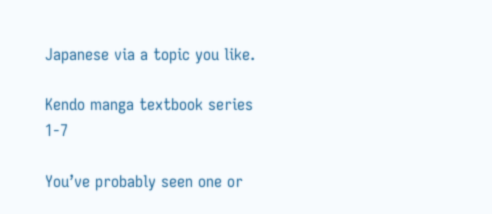Japanese via a topic you like.

Kendo manga textbook series 1-7

You’ve probably seen one or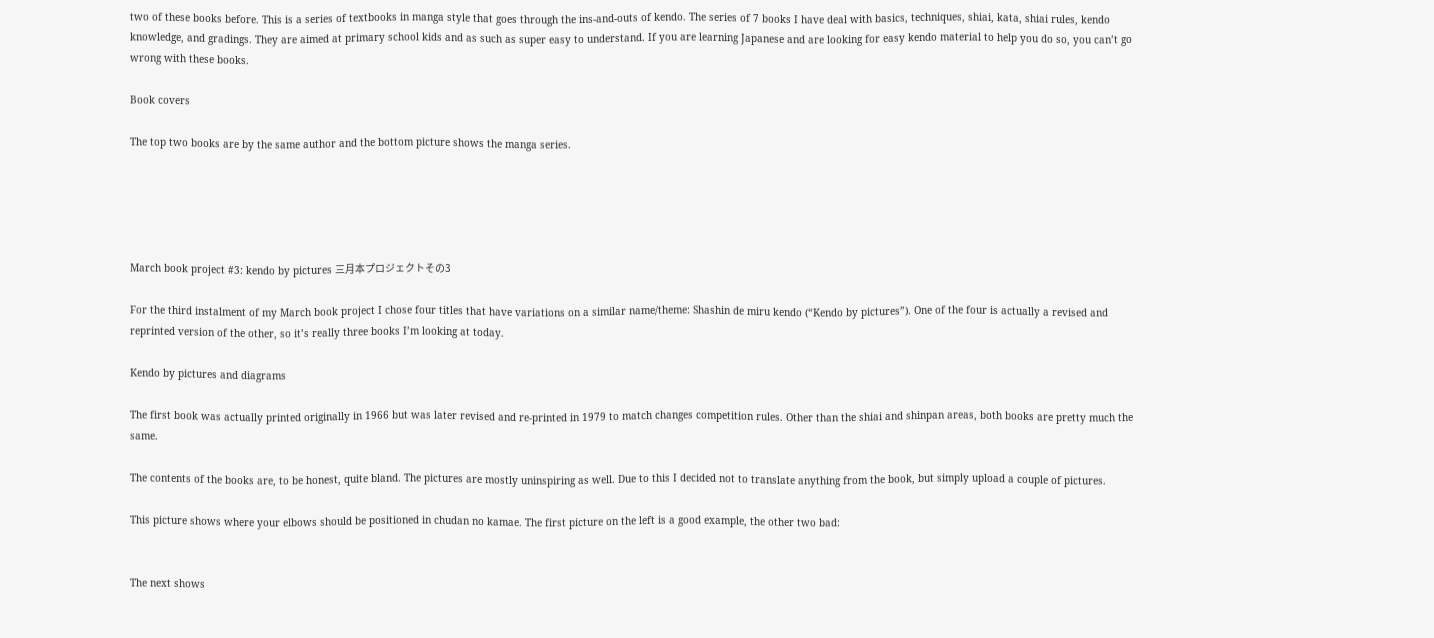two of these books before. This is a series of textbooks in manga style that goes through the ins-and-outs of kendo. The series of 7 books I have deal with basics, techniques, shiai, kata, shiai rules, kendo knowledge, and gradings. They are aimed at primary school kids and as such as super easy to understand. If you are learning Japanese and are looking for easy kendo material to help you do so, you can’t go wrong with these books.

Book covers

The top two books are by the same author and the bottom picture shows the manga series.





March book project #3: kendo by pictures 三月本プロジェクトその3

For the third instalment of my March book project I chose four titles that have variations on a similar name/theme: Shashin de miru kendo (“Kendo by pictures”). One of the four is actually a revised and reprinted version of the other, so it’s really three books I’m looking at today.

Kendo by pictures and diagrams

The first book was actually printed originally in 1966 but was later revised and re-printed in 1979 to match changes competition rules. Other than the shiai and shinpan areas, both books are pretty much the same.

The contents of the books are, to be honest, quite bland. The pictures are mostly uninspiring as well. Due to this I decided not to translate anything from the book, but simply upload a couple of pictures.

This picture shows where your elbows should be positioned in chudan no kamae. The first picture on the left is a good example, the other two bad:


The next shows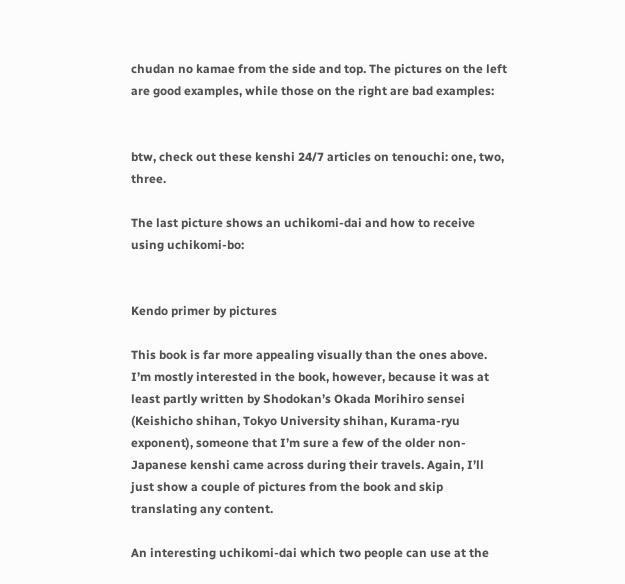chudan no kamae from the side and top. The pictures on the left are good examples, while those on the right are bad examples:


btw, check out these kenshi 24/7 articles on tenouchi: one, two, three.

The last picture shows an uchikomi-dai and how to receive using uchikomi-bo:


Kendo primer by pictures

This book is far more appealing visually than the ones above. I’m mostly interested in the book, however, because it was at least partly written by Shodokan’s Okada Morihiro sensei (Keishicho shihan, Tokyo University shihan, Kurama-ryu exponent), someone that I’m sure a few of the older non-Japanese kenshi came across during their travels. Again, I’ll just show a couple of pictures from the book and skip translating any content.

An interesting uchikomi-dai which two people can use at the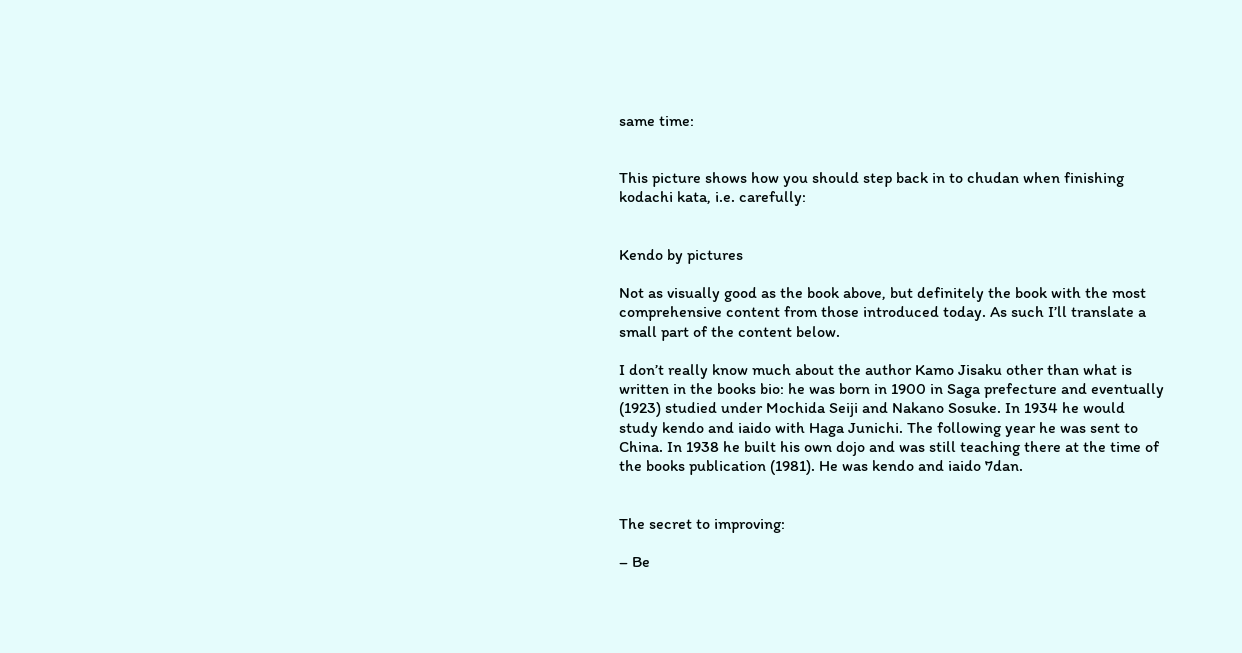same time:


This picture shows how you should step back in to chudan when finishing kodachi kata, i.e. carefully:


Kendo by pictures

Not as visually good as the book above, but definitely the book with the most comprehensive content from those introduced today. As such I’ll translate a small part of the content below.

I don’t really know much about the author Kamo Jisaku other than what is written in the books bio: he was born in 1900 in Saga prefecture and eventually (1923) studied under Mochida Seiji and Nakano Sosuke. In 1934 he would study kendo and iaido with Haga Junichi. The following year he was sent to China. In 1938 he built his own dojo and was still teaching there at the time of the books publication (1981). He was kendo and iaido 7dan.


The secret to improving:

– Be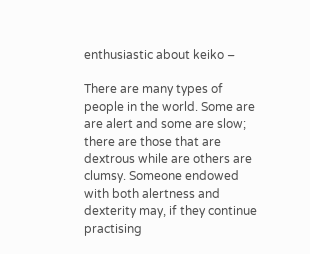enthusiastic about keiko –

There are many types of people in the world. Some are are alert and some are slow; there are those that are dextrous while are others are clumsy. Someone endowed with both alertness and dexterity may, if they continue practising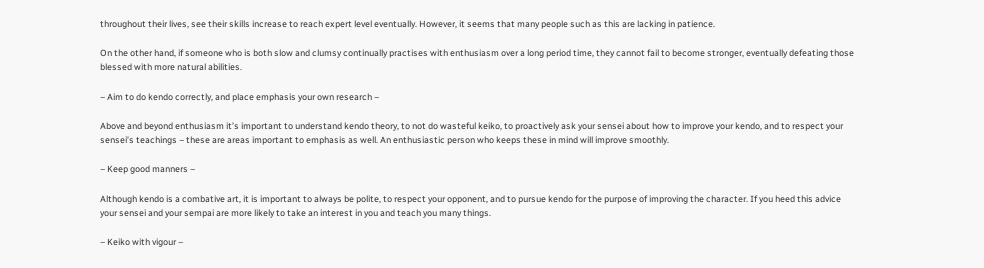throughout their lives, see their skills increase to reach expert level eventually. However, it seems that many people such as this are lacking in patience.

On the other hand, if someone who is both slow and clumsy continually practises with enthusiasm over a long period time, they cannot fail to become stronger, eventually defeating those blessed with more natural abilities.

– Aim to do kendo correctly, and place emphasis your own research –

Above and beyond enthusiasm it’s important to understand kendo theory, to not do wasteful keiko, to proactively ask your sensei about how to improve your kendo, and to respect your sensei’s teachings – these are areas important to emphasis as well. An enthusiastic person who keeps these in mind will improve smoothly.

– Keep good manners –

Although kendo is a combative art, it is important to always be polite, to respect your opponent, and to pursue kendo for the purpose of improving the character. If you heed this advice your sensei and your sempai are more likely to take an interest in you and teach you many things.

– Keiko with vigour –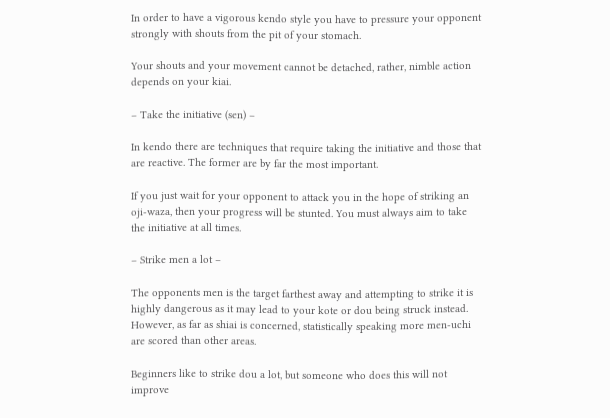In order to have a vigorous kendo style you have to pressure your opponent strongly with shouts from the pit of your stomach.

Your shouts and your movement cannot be detached, rather, nimble action depends on your kiai.

– Take the initiative (sen) –

In kendo there are techniques that require taking the initiative and those that are reactive. The former are by far the most important.

If you just wait for your opponent to attack you in the hope of striking an oji-waza, then your progress will be stunted. You must always aim to take the initiative at all times.

– Strike men a lot –

The opponents men is the target farthest away and attempting to strike it is highly dangerous as it may lead to your kote or dou being struck instead. However, as far as shiai is concerned, statistically speaking more men-uchi are scored than other areas.

Beginners like to strike dou a lot, but someone who does this will not improve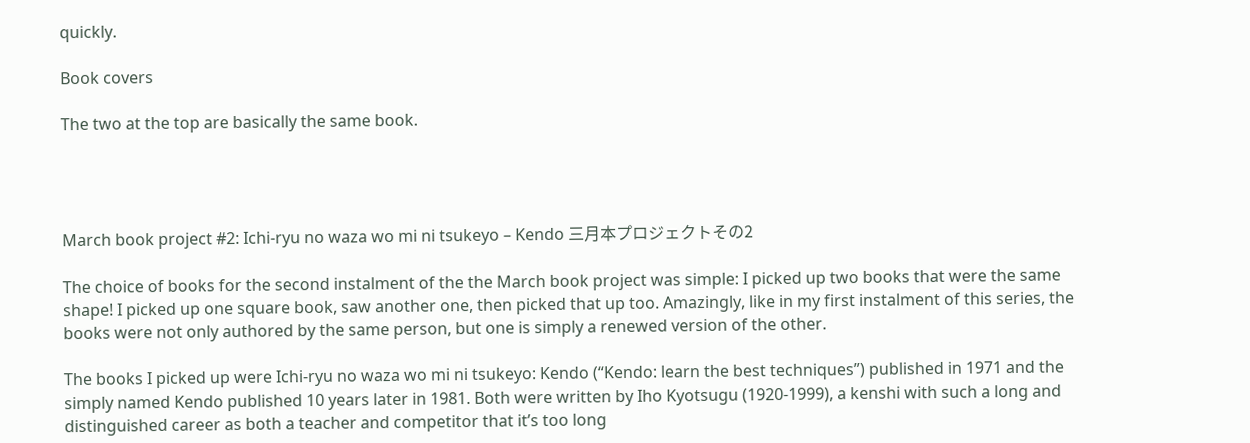quickly.

Book covers

The two at the top are basically the same book.




March book project #2: Ichi-ryu no waza wo mi ni tsukeyo – Kendo 三月本プロジェクトその2

The choice of books for the second instalment of the the March book project was simple: I picked up two books that were the same shape! I picked up one square book, saw another one, then picked that up too. Amazingly, like in my first instalment of this series, the books were not only authored by the same person, but one is simply a renewed version of the other.

The books I picked up were Ichi-ryu no waza wo mi ni tsukeyo: Kendo (“Kendo: learn the best techniques”) published in 1971 and the simply named Kendo published 10 years later in 1981. Both were written by Iho Kyotsugu (1920-1999), a kenshi with such a long and distinguished career as both a teacher and competitor that it’s too long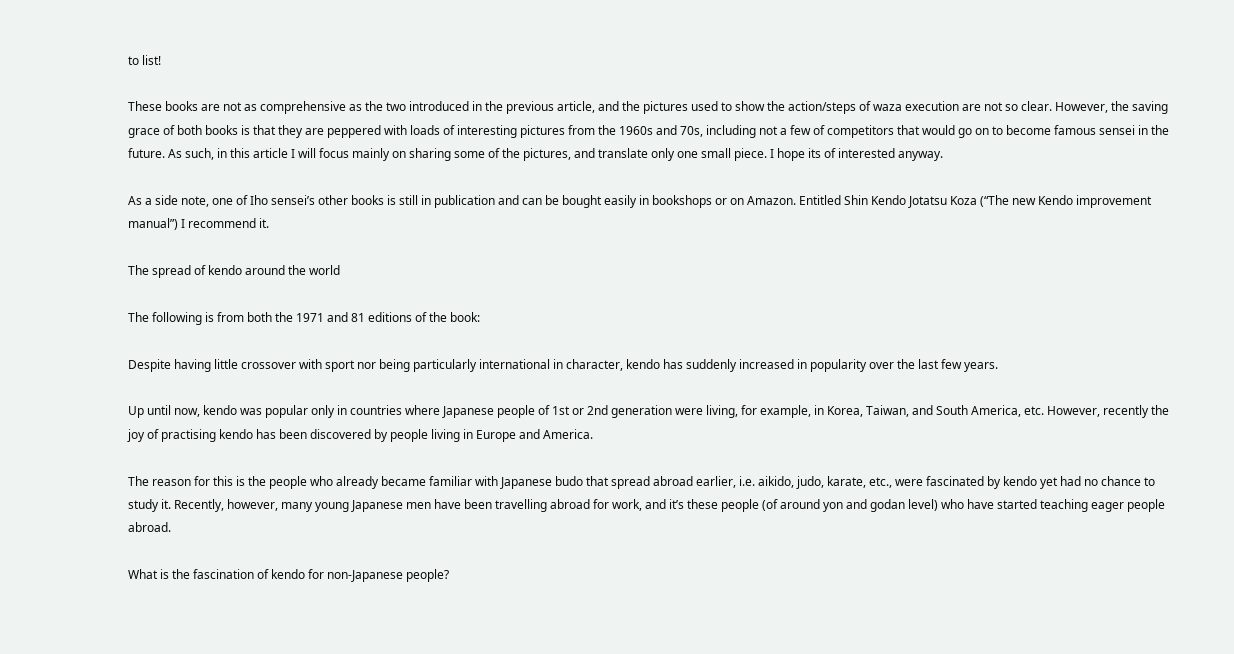to list!

These books are not as comprehensive as the two introduced in the previous article, and the pictures used to show the action/steps of waza execution are not so clear. However, the saving grace of both books is that they are peppered with loads of interesting pictures from the 1960s and 70s, including not a few of competitors that would go on to become famous sensei in the future. As such, in this article I will focus mainly on sharing some of the pictures, and translate only one small piece. I hope its of interested anyway.

As a side note, one of Iho sensei’s other books is still in publication and can be bought easily in bookshops or on Amazon. Entitled Shin Kendo Jotatsu Koza (“The new Kendo improvement manual”) I recommend it.

The spread of kendo around the world

The following is from both the 1971 and 81 editions of the book:

Despite having little crossover with sport nor being particularly international in character, kendo has suddenly increased in popularity over the last few years.

Up until now, kendo was popular only in countries where Japanese people of 1st or 2nd generation were living, for example, in Korea, Taiwan, and South America, etc. However, recently the joy of practising kendo has been discovered by people living in Europe and America.

The reason for this is the people who already became familiar with Japanese budo that spread abroad earlier, i.e. aikido, judo, karate, etc., were fascinated by kendo yet had no chance to study it. Recently, however, many young Japanese men have been travelling abroad for work, and it’s these people (of around yon and godan level) who have started teaching eager people abroad.

What is the fascination of kendo for non-Japanese people?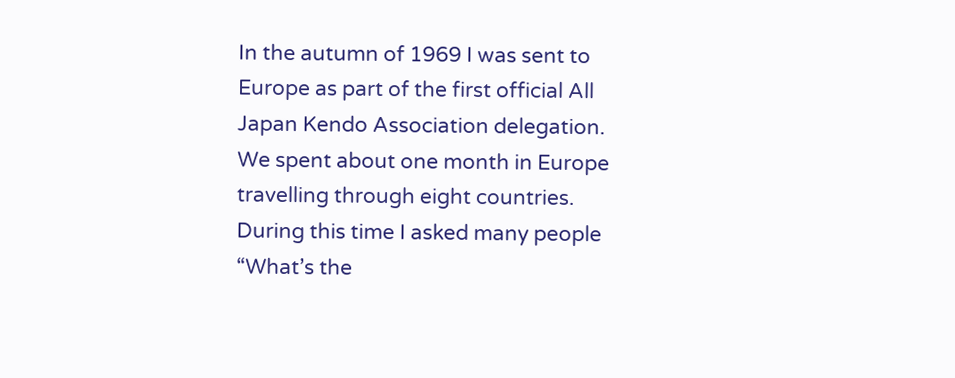In the autumn of 1969 I was sent to Europe as part of the first official All Japan Kendo Association delegation. We spent about one month in Europe travelling through eight countries. During this time I asked many people “What’s the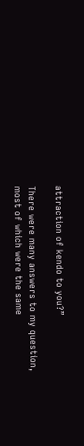attraction of kendo to you?”

There were many answers to my question, most of which were the same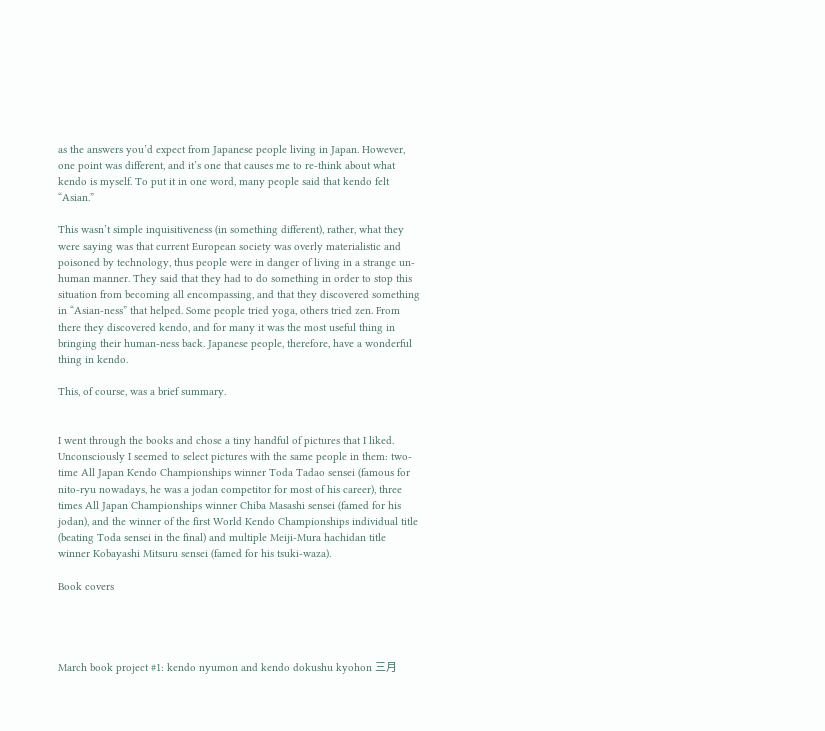as the answers you’d expect from Japanese people living in Japan. However, one point was different, and it’s one that causes me to re-think about what kendo is myself. To put it in one word, many people said that kendo felt “Asian.”

This wasn’t simple inquisitiveness (in something different), rather, what they were saying was that current European society was overly materialistic and poisoned by technology, thus people were in danger of living in a strange un-human manner. They said that they had to do something in order to stop this situation from becoming all encompassing, and that they discovered something in “Asian-ness” that helped. Some people tried yoga, others tried zen. From there they discovered kendo, and for many it was the most useful thing in bringing their human-ness back. Japanese people, therefore, have a wonderful thing in kendo.

This, of course, was a brief summary.


I went through the books and chose a tiny handful of pictures that I liked. Unconsciously I seemed to select pictures with the same people in them: two-time All Japan Kendo Championships winner Toda Tadao sensei (famous for nito-ryu nowadays, he was a jodan competitor for most of his career), three times All Japan Championships winner Chiba Masashi sensei (famed for his jodan), and the winner of the first World Kendo Championships individual title (beating Toda sensei in the final) and multiple Meiji-Mura hachidan title winner Kobayashi Mitsuru sensei (famed for his tsuki-waza).

Book covers




March book project #1: kendo nyumon and kendo dokushu kyohon 三月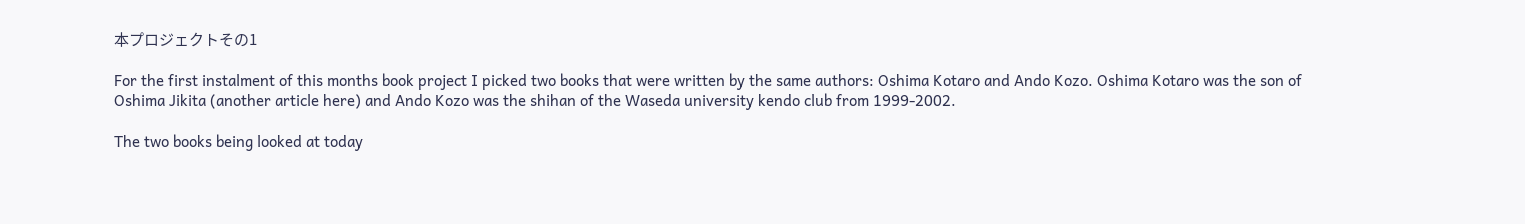本プロジェクトその1

For the first instalment of this months book project I picked two books that were written by the same authors: Oshima Kotaro and Ando Kozo. Oshima Kotaro was the son of Oshima Jikita (another article here) and Ando Kozo was the shihan of the Waseda university kendo club from 1999-2002.

The two books being looked at today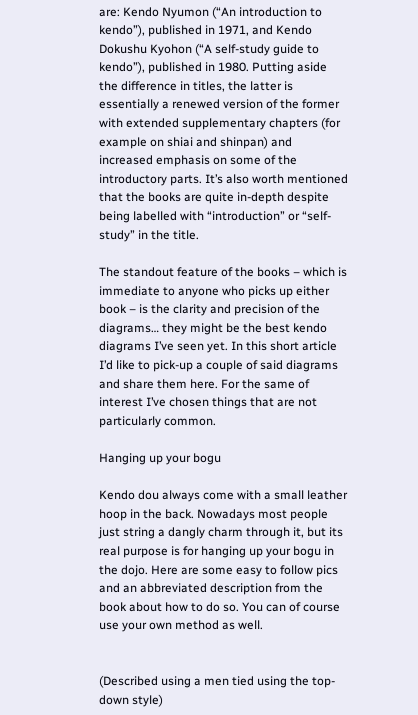are: Kendo Nyumon (“An introduction to kendo”), published in 1971, and Kendo Dokushu Kyohon (“A self-study guide to kendo”), published in 1980. Putting aside the difference in titles, the latter is essentially a renewed version of the former with extended supplementary chapters (for example on shiai and shinpan) and increased emphasis on some of the introductory parts. It’s also worth mentioned that the books are quite in-depth despite being labelled with “introduction” or “self-study” in the title.

The standout feature of the books – which is immediate to anyone who picks up either book – is the clarity and precision of the diagrams… they might be the best kendo diagrams I’ve seen yet. In this short article I’d like to pick-up a couple of said diagrams and share them here. For the same of interest I’ve chosen things that are not particularly common.

Hanging up your bogu

Kendo dou always come with a small leather hoop in the back. Nowadays most people just string a dangly charm through it, but its real purpose is for hanging up your bogu in the dojo. Here are some easy to follow pics and an abbreviated description from the book about how to do so. You can of course use your own method as well.


(Described using a men tied using the top-down style)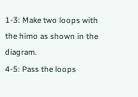1-3: Make two loops with the himo as shown in the diagram.
4-5: Pass the loops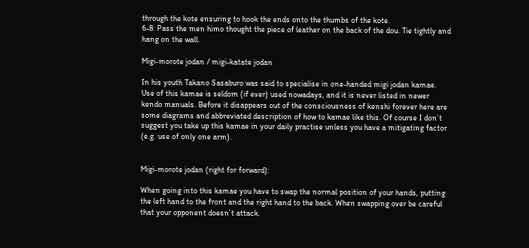through the kote ensuring to hook the ends onto the thumbs of the kote.
6-8: Pass the men himo thought the piece of leather on the back of the dou. Tie tightly and hang on the wall.

Migi-morote jodan / migi-katate jodan

In his youth Takano Sasaburo was said to specialise in one-handed migi jodan kamae. Use of this kamae is seldom (if ever) used nowadays, and it is never listed in newer kendo manuals. Before it disappears out of the consciousness of kenshi forever here are some diagrams and abbreviated description of how to kamae like this. Of course I don’t suggest you take up this kamae in your daily practise unless you have a mitigating factor (e.g. use of only one arm).


Migi-morote jodan (right for forward):

When going into this kamae you have to swap the normal position of your hands, putting the left hand to the front and the right hand to the back. When swapping over be careful that your opponent doesn’t attack.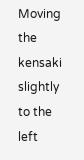Moving the kensaki slightly to the left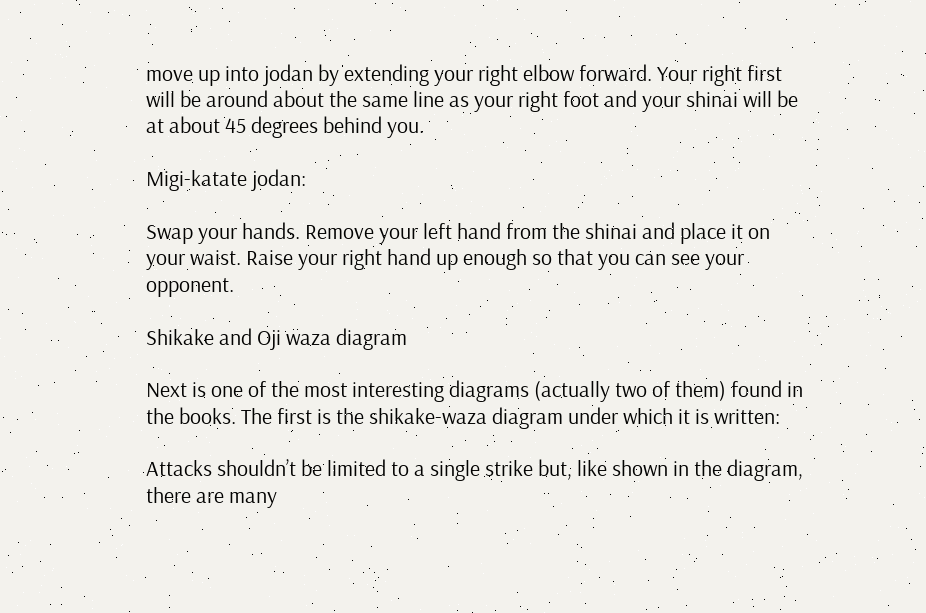move up into jodan by extending your right elbow forward. Your right first will be around about the same line as your right foot and your shinai will be at about 45 degrees behind you.

Migi-katate jodan:

Swap your hands. Remove your left hand from the shinai and place it on your waist. Raise your right hand up enough so that you can see your opponent.

Shikake and Oji waza diagram

Next is one of the most interesting diagrams (actually two of them) found in the books. The first is the shikake-waza diagram under which it is written:

Attacks shouldn’t be limited to a single strike but, like shown in the diagram, there are many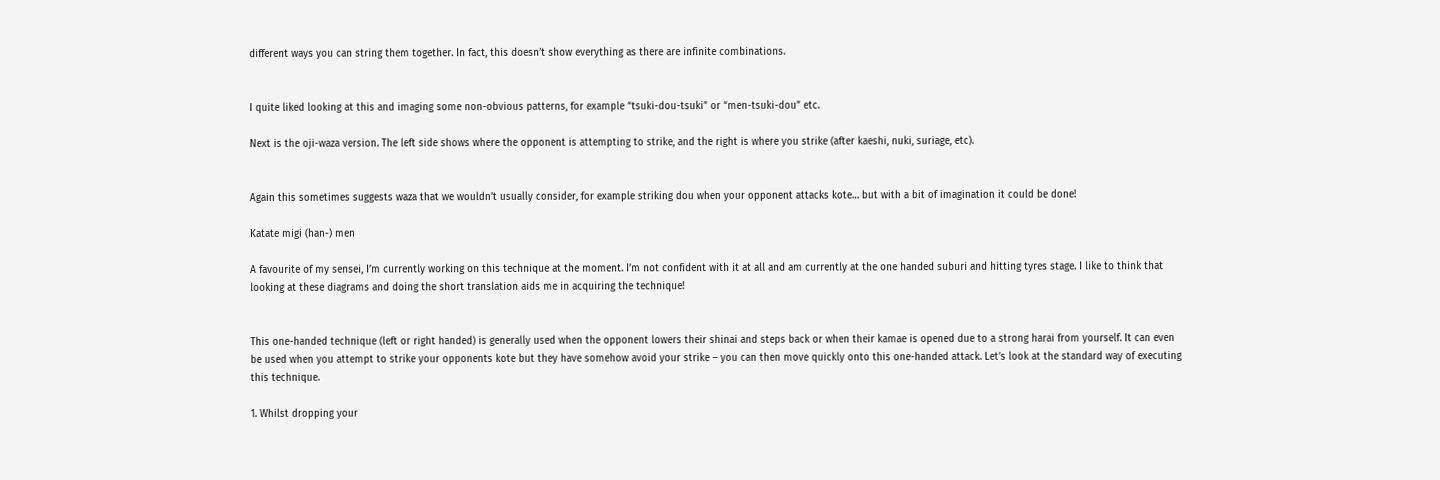different ways you can string them together. In fact, this doesn’t show everything as there are infinite combinations.


I quite liked looking at this and imaging some non-obvious patterns, for example “tsuki-dou-tsuki” or “men-tsuki-dou” etc.

Next is the oji-waza version. The left side shows where the opponent is attempting to strike, and the right is where you strike (after kaeshi, nuki, suriage, etc).


Again this sometimes suggests waza that we wouldn’t usually consider, for example striking dou when your opponent attacks kote… but with a bit of imagination it could be done!

Katate migi (han-) men

A favourite of my sensei, I’m currently working on this technique at the moment. I’m not confident with it at all and am currently at the one handed suburi and hitting tyres stage. I like to think that looking at these diagrams and doing the short translation aids me in acquiring the technique!


This one-handed technique (left or right handed) is generally used when the opponent lowers their shinai and steps back or when their kamae is opened due to a strong harai from yourself. It can even be used when you attempt to strike your opponents kote but they have somehow avoid your strike – you can then move quickly onto this one-handed attack. Let’s look at the standard way of executing this technique.

1. Whilst dropping your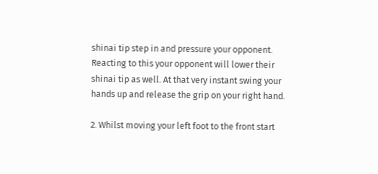shinai tip step in and pressure your opponent. Reacting to this your opponent will lower their shinai tip as well. At that very instant swing your hands up and release the grip on your right hand.

2. Whilst moving your left foot to the front start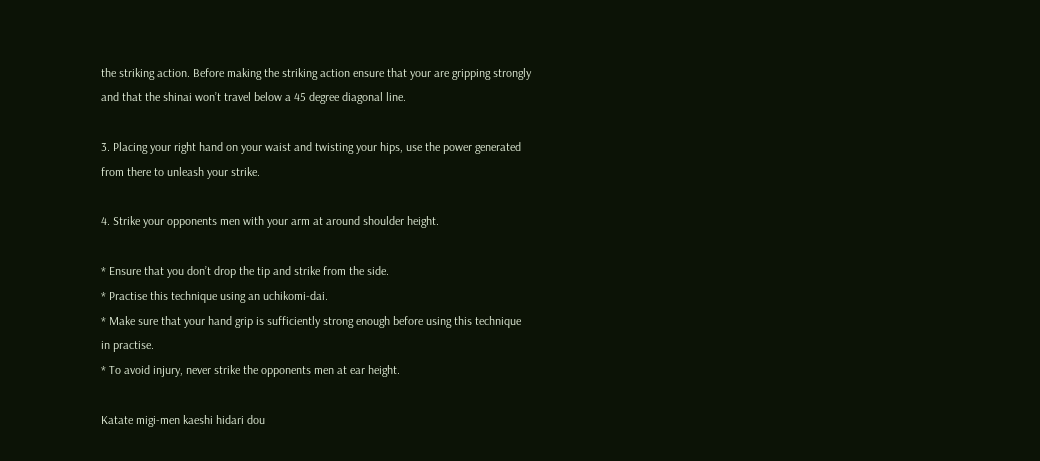the striking action. Before making the striking action ensure that your are gripping strongly and that the shinai won’t travel below a 45 degree diagonal line.

3. Placing your right hand on your waist and twisting your hips, use the power generated from there to unleash your strike.

4. Strike your opponents men with your arm at around shoulder height.

* Ensure that you don’t drop the tip and strike from the side.
* Practise this technique using an uchikomi-dai.
* Make sure that your hand grip is sufficiently strong enough before using this technique in practise.
* To avoid injury, never strike the opponents men at ear height.

Katate migi-men kaeshi hidari dou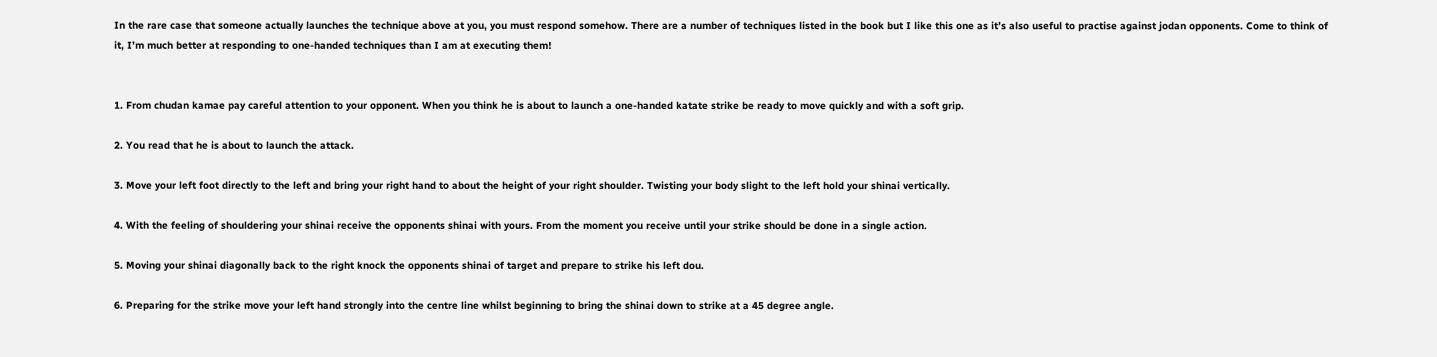In the rare case that someone actually launches the technique above at you, you must respond somehow. There are a number of techniques listed in the book but I like this one as it’s also useful to practise against jodan opponents. Come to think of it, I’m much better at responding to one-handed techniques than I am at executing them!


1. From chudan kamae pay careful attention to your opponent. When you think he is about to launch a one-handed katate strike be ready to move quickly and with a soft grip.

2. You read that he is about to launch the attack.

3. Move your left foot directly to the left and bring your right hand to about the height of your right shoulder. Twisting your body slight to the left hold your shinai vertically.

4. With the feeling of shouldering your shinai receive the opponents shinai with yours. From the moment you receive until your strike should be done in a single action.

5. Moving your shinai diagonally back to the right knock the opponents shinai of target and prepare to strike his left dou.

6. Preparing for the strike move your left hand strongly into the centre line whilst beginning to bring the shinai down to strike at a 45 degree angle.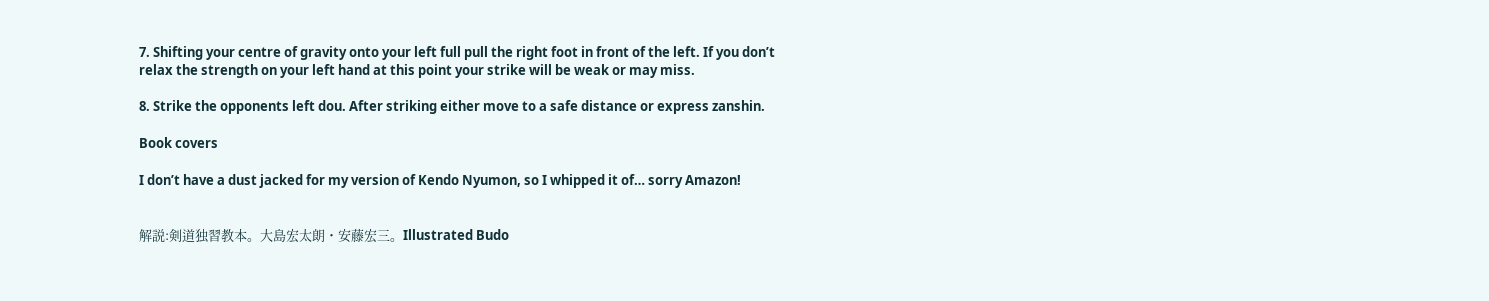7. Shifting your centre of gravity onto your left full pull the right foot in front of the left. If you don’t relax the strength on your left hand at this point your strike will be weak or may miss.

8. Strike the opponents left dou. After striking either move to a safe distance or express zanshin.

Book covers

I don’t have a dust jacked for my version of Kendo Nyumon, so I whipped it of… sorry Amazon!


解説:剣道独習教本。大島宏太朗・安藤宏三。Illustrated Budo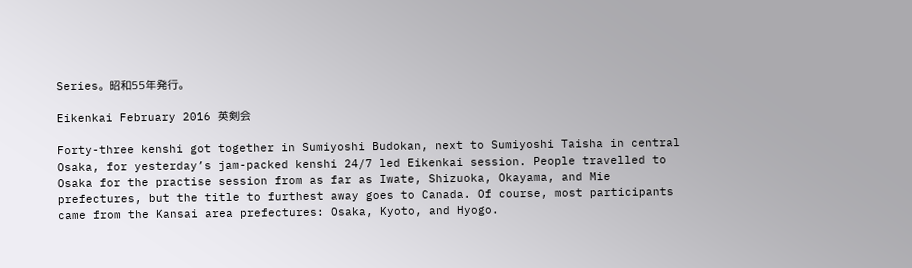Series。昭和55年発行。

Eikenkai February 2016 英剣会

Forty-three kenshi got together in Sumiyoshi Budokan, next to Sumiyoshi Taisha in central Osaka, for yesterday’s jam-packed kenshi 24/7 led Eikenkai session. People travelled to Osaka for the practise session from as far as Iwate, Shizuoka, Okayama, and Mie prefectures, but the title to furthest away goes to Canada. Of course, most participants came from the Kansai area prefectures: Osaka, Kyoto, and Hyogo.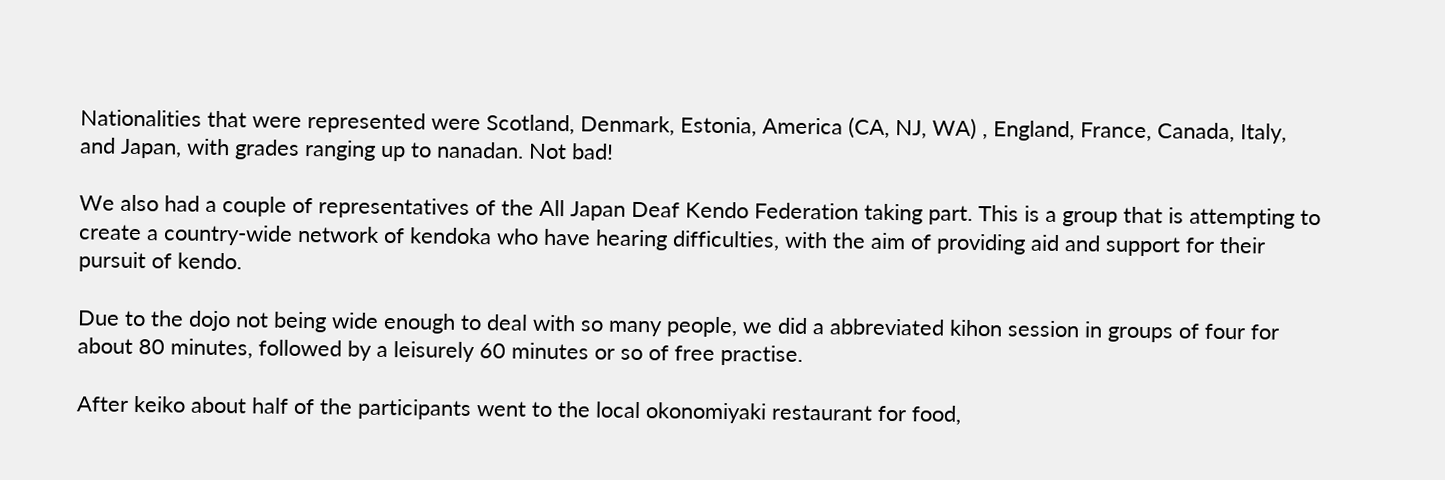Nationalities that were represented were Scotland, Denmark, Estonia, America (CA, NJ, WA) , England, France, Canada, Italy, and Japan, with grades ranging up to nanadan. Not bad!

We also had a couple of representatives of the All Japan Deaf Kendo Federation taking part. This is a group that is attempting to create a country-wide network of kendoka who have hearing difficulties, with the aim of providing aid and support for their pursuit of kendo.

Due to the dojo not being wide enough to deal with so many people, we did a abbreviated kihon session in groups of four for about 80 minutes, followed by a leisurely 60 minutes or so of free practise.

After keiko about half of the participants went to the local okonomiyaki restaurant for food,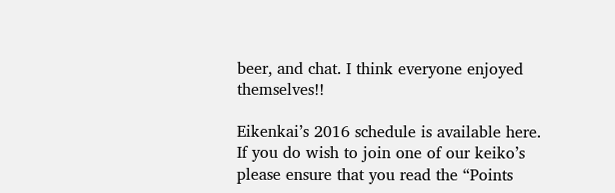beer, and chat. I think everyone enjoyed themselves!!

Eikenkai’s 2016 schedule is available here. If you do wish to join one of our keiko’s please ensure that you read the “Points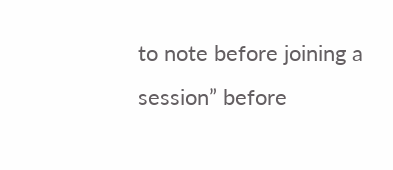to note before joining a session” before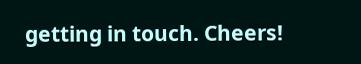getting in touch. Cheers!